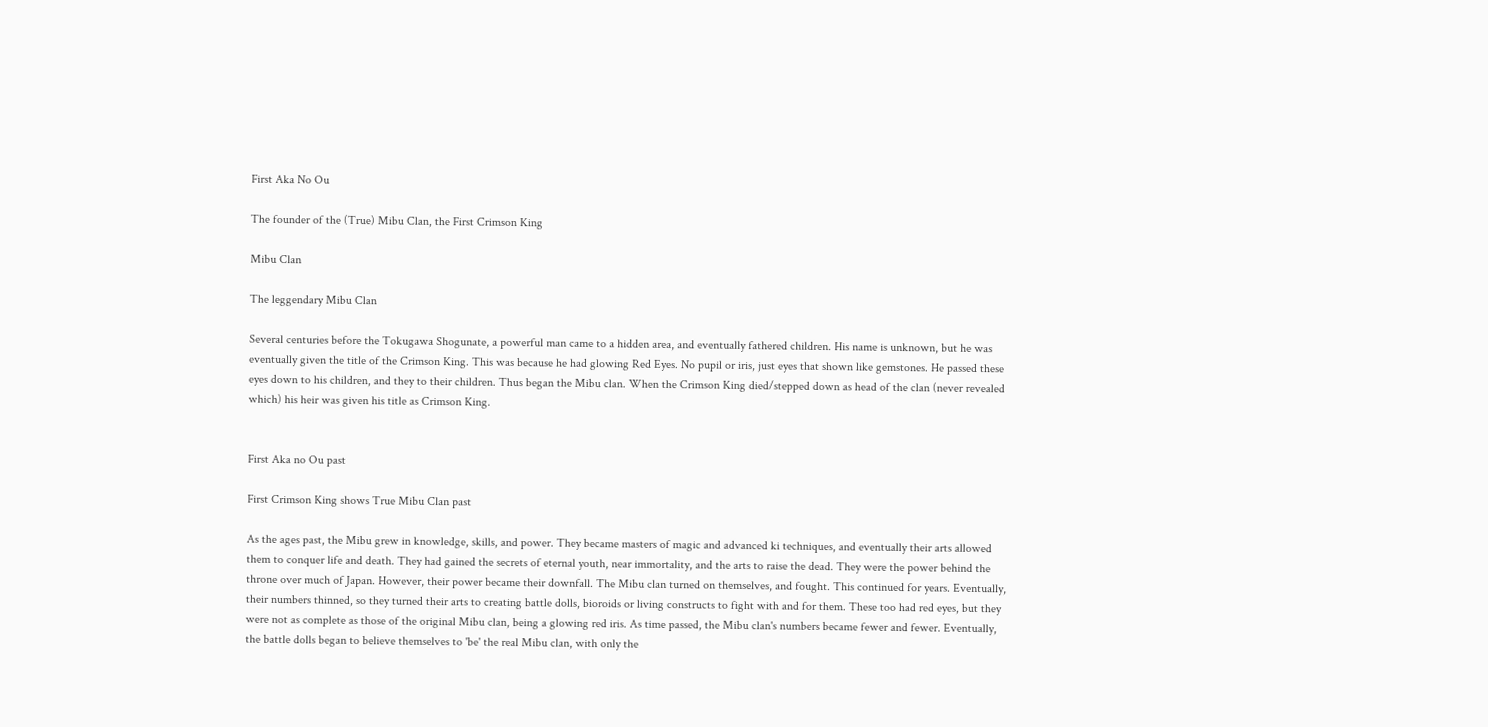First Aka No Ou

The founder of the (True) Mibu Clan, the First Crimson King

Mibu Clan

The leggendary Mibu Clan

Several centuries before the Tokugawa Shogunate, a powerful man came to a hidden area, and eventually fathered children. His name is unknown, but he was eventually given the title of the Crimson King. This was because he had glowing Red Eyes. No pupil or iris, just eyes that shown like gemstones. He passed these eyes down to his children, and they to their children. Thus began the Mibu clan. When the Crimson King died/stepped down as head of the clan (never revealed which) his heir was given his title as Crimson King.


First Aka no Ou past

First Crimson King shows True Mibu Clan past

As the ages past, the Mibu grew in knowledge, skills, and power. They became masters of magic and advanced ki techniques, and eventually their arts allowed them to conquer life and death. They had gained the secrets of eternal youth, near immortality, and the arts to raise the dead. They were the power behind the throne over much of Japan. However, their power became their downfall. The Mibu clan turned on themselves, and fought. This continued for years. Eventually, their numbers thinned, so they turned their arts to creating battle dolls, bioroids or living constructs to fight with and for them. These too had red eyes, but they were not as complete as those of the original Mibu clan, being a glowing red iris. As time passed, the Mibu clan's numbers became fewer and fewer. Eventually, the battle dolls began to believe themselves to 'be' the real Mibu clan, with only the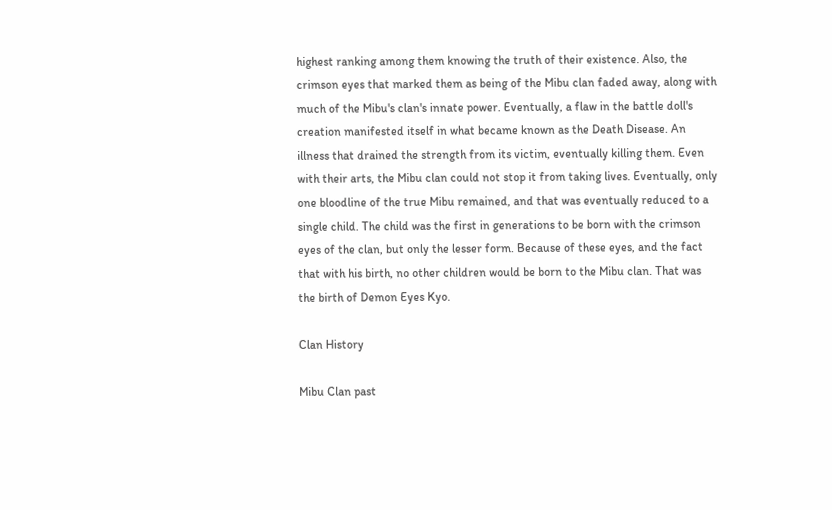highest ranking among them knowing the truth of their existence. Also, the crimson eyes that marked them as being of the Mibu clan faded away, along with much of the Mibu's clan's innate power. Eventually, a flaw in the battle doll's creation manifested itself in what became known as the Death Disease. An illness that drained the strength from its victim, eventually killing them. Even with their arts, the Mibu clan could not stop it from taking lives. Eventually, only one bloodline of the true Mibu remained, and that was eventually reduced to a single child. The child was the first in generations to be born with the crimson eyes of the clan, but only the lesser form. Because of these eyes, and the fact that with his birth, no other children would be born to the Mibu clan. That was the birth of Demon Eyes Kyo.

Clan History

Mibu Clan past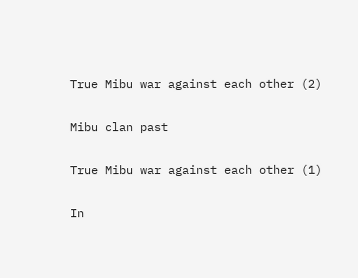True Mibu war against each other (2)

Mibu clan past

True Mibu war against each other (1)

In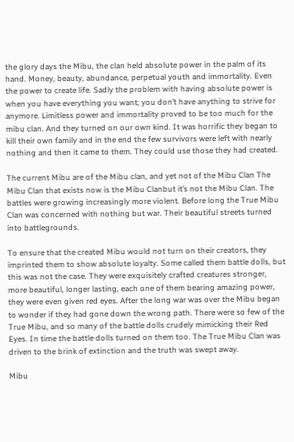the glory days the Mibu, the clan held absolute power in the palm of its hand. Money, beauty, abundance, perpetual youth and immortality. Even the power to create life. Sadly the problem with having absolute power is when you have everything you want; you don’t have anything to strive for anymore. Limitless power and immortality proved to be too much for the mibu clan. And they turned on our own kind. It was horrific they began to kill their own family and in the end the few survivors were left with nearly nothing and then it came to them. They could use those they had created.

The current Mibu are of the Mibu clan, and yet not of the Mibu Clan The Mibu Clan that exists now is the Mibu Clanbut it’s not the Mibu Clan. The battles were growing increasingly more violent. Before long the True Mibu Clan was concerned with nothing but war. Their beautiful streets turned into battlegrounds.

To ensure that the created Mibu would not turn on their creators, they imprinted them to show absolute loyalty. Some called them battle dolls, but this was not the case. They were exquisitely crafted creatures stronger, more beautiful, longer lasting, each one of them bearing amazing power, they were even given red eyes. After the long war was over the Mibu began to wonder if they had gone down the wrong path. There were so few of the True Mibu, and so many of the battle dolls crudely mimicking their Red Eyes. In time the battle dolls turned on them too. The True Mibu Clan was driven to the brink of extinction and the truth was swept away.

Mibu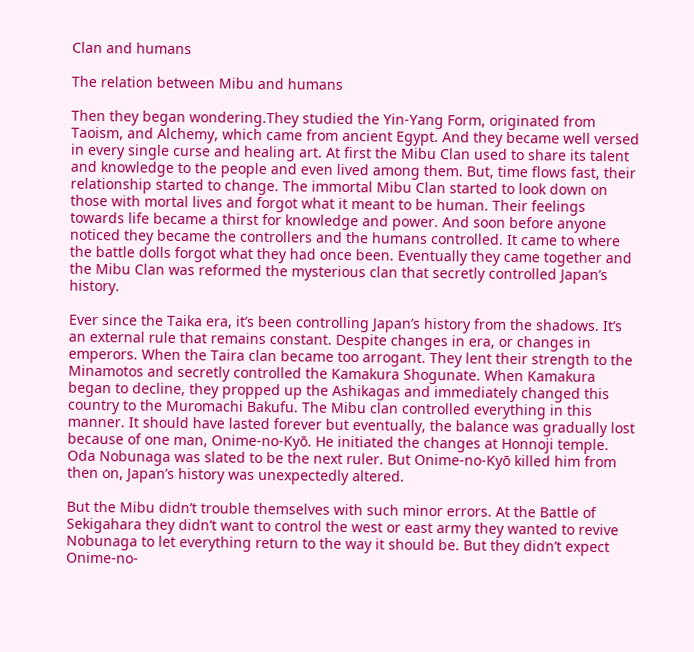Clan and humans

The relation between Mibu and humans

Then they began wondering.They studied the Yin-Yang Form, originated from Taoism, and Alchemy, which came from ancient Egypt. And they became well versed in every single curse and healing art. At first the Mibu Clan used to share its talent and knowledge to the people and even lived among them. But, time flows fast, their relationship started to change. The immortal Mibu Clan started to look down on those with mortal lives and forgot what it meant to be human. Their feelings towards life became a thirst for knowledge and power. And soon before anyone noticed they became the controllers and the humans controlled. It came to where the battle dolls forgot what they had once been. Eventually they came together and the Mibu Clan was reformed the mysterious clan that secretly controlled Japan’s history.

Ever since the Taika era, it’s been controlling Japan’s history from the shadows. It’s an external rule that remains constant. Despite changes in era, or changes in emperors. When the Taira clan became too arrogant. They lent their strength to the Minamotos and secretly controlled the Kamakura Shogunate. When Kamakura began to decline, they propped up the Ashikagas and immediately changed this country to the Muromachi Bakufu. The Mibu clan controlled everything in this manner. It should have lasted forever but eventually, the balance was gradually lost because of one man, Onime-no-Kyō. He initiated the changes at Honnoji temple. Oda Nobunaga was slated to be the next ruler. But Onime-no-Kyō killed him from then on, Japan’s history was unexpectedly altered.

But the Mibu didn’t trouble themselves with such minor errors. At the Battle of Sekigahara they didn’t want to control the west or east army they wanted to revive Nobunaga to let everything return to the way it should be. But they didn’t expect Onime-no-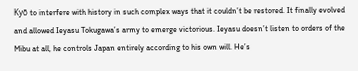Kyō to interfere with history in such complex ways that it couldn’t be restored. It finally evolved and allowed Ieyasu Tokugawa’s army to emerge victorious. Ieyasu doesn’t listen to orders of the Mibu at all, he controls Japan entirely according to his own will. He’s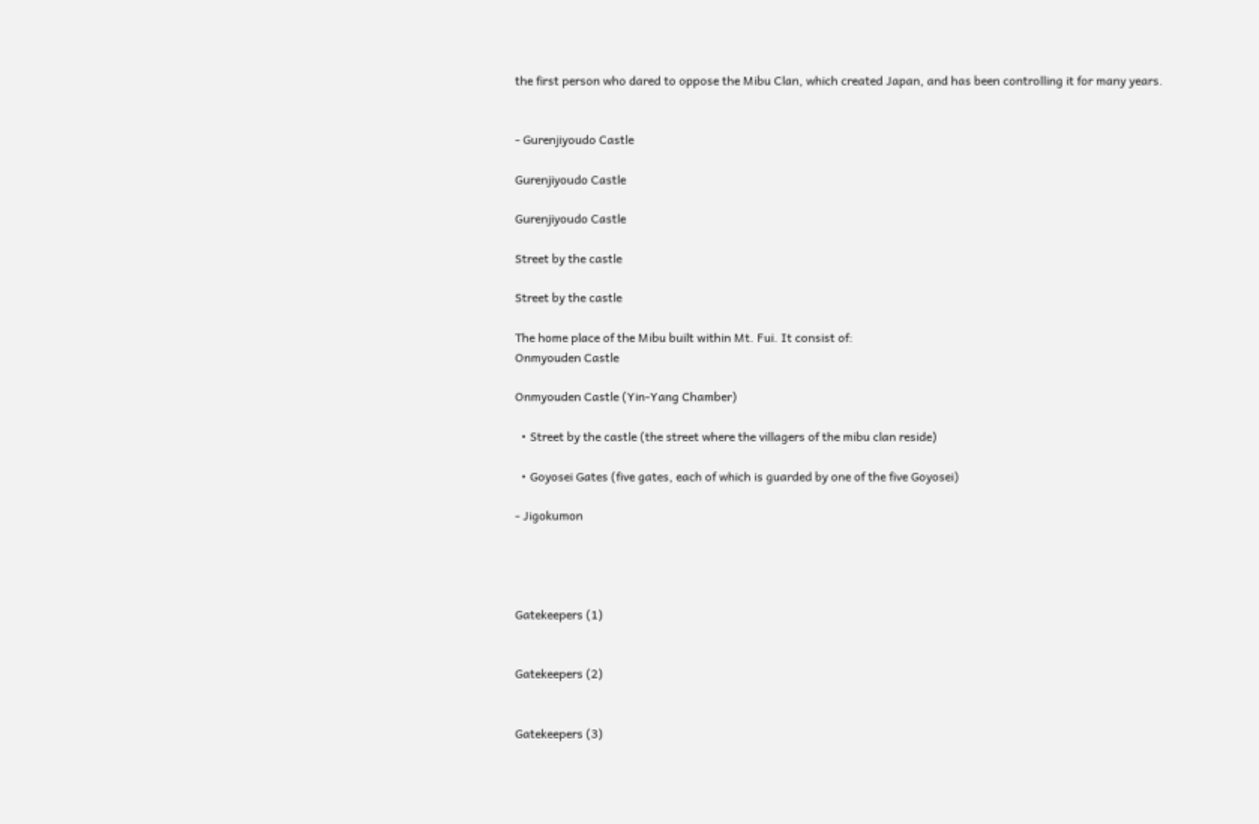the first person who dared to oppose the Mibu Clan, which created Japan, and has been controlling it for many years.


- Gurenjiyoudo Castle

Gurenjiyoudo Castle

Gurenjiyoudo Castle

Street by the castle

Street by the castle

The home place of the Mibu built within Mt. Fui. It consist of:
Onmyouden Castle

Onmyouden Castle (Yin-Yang Chamber)

  • Street by the castle (the street where the villagers of the mibu clan reside)

  • Goyosei Gates (five gates, each of which is guarded by one of the five Goyosei)

- Jigokumon




Gatekeepers (1)


Gatekeepers (2)


Gatekeepers (3)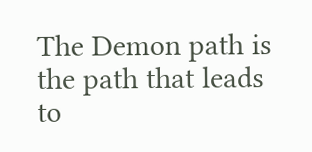The Demon path is the path that leads to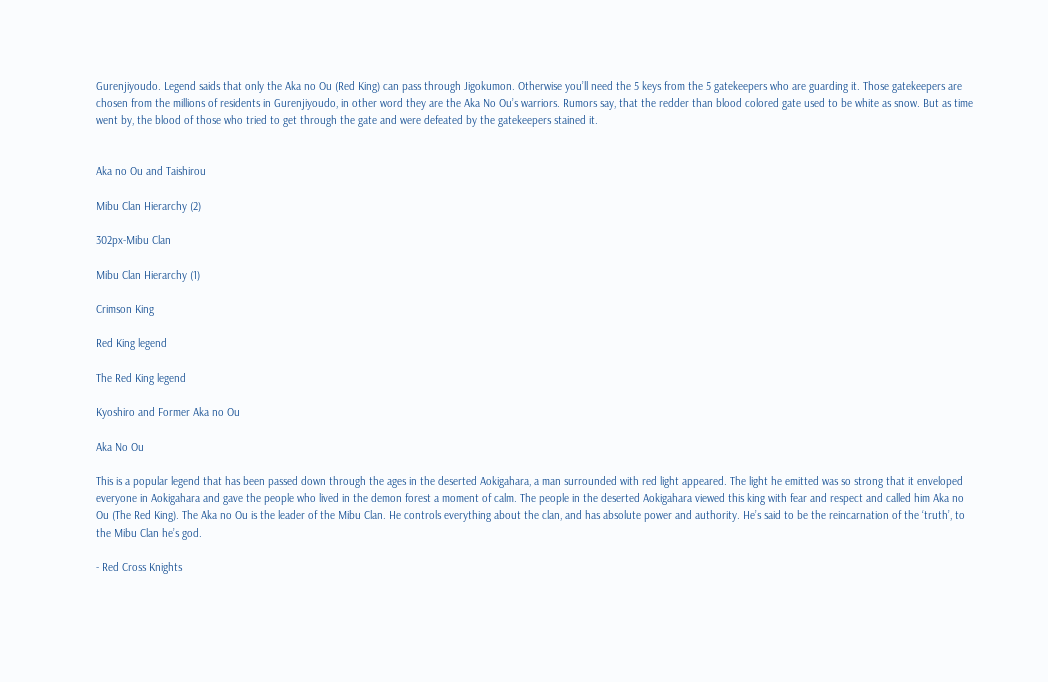Gurenjiyoudo. Legend saids that only the Aka no Ou (Red King) can pass through Jigokumon. Otherwise you’ll need the 5 keys from the 5 gatekeepers who are guarding it. Those gatekeepers are chosen from the millions of residents in Gurenjiyoudo, in other word they are the Aka No Ou’s warriors. Rumors say, that the redder than blood colored gate used to be white as snow. But as time went by, the blood of those who tried to get through the gate and were defeated by the gatekeepers stained it.


Aka no Ou and Taishirou

Mibu Clan Hierarchy (2)

302px-Mibu Clan

Mibu Clan Hierarchy (1)

Crimson King

Red King legend

The Red King legend

Kyoshiro and Former Aka no Ou

Aka No Ou

This is a popular legend that has been passed down through the ages in the deserted Aokigahara, a man surrounded with red light appeared. The light he emitted was so strong that it enveloped everyone in Aokigahara and gave the people who lived in the demon forest a moment of calm. The people in the deserted Aokigahara viewed this king with fear and respect and called him Aka no Ou (The Red King). The Aka no Ou is the leader of the Mibu Clan. He controls everything about the clan, and has absolute power and authority. He’s said to be the reincarnation of the ‘truth’, to the Mibu Clan he’s god.

- Red Cross Knights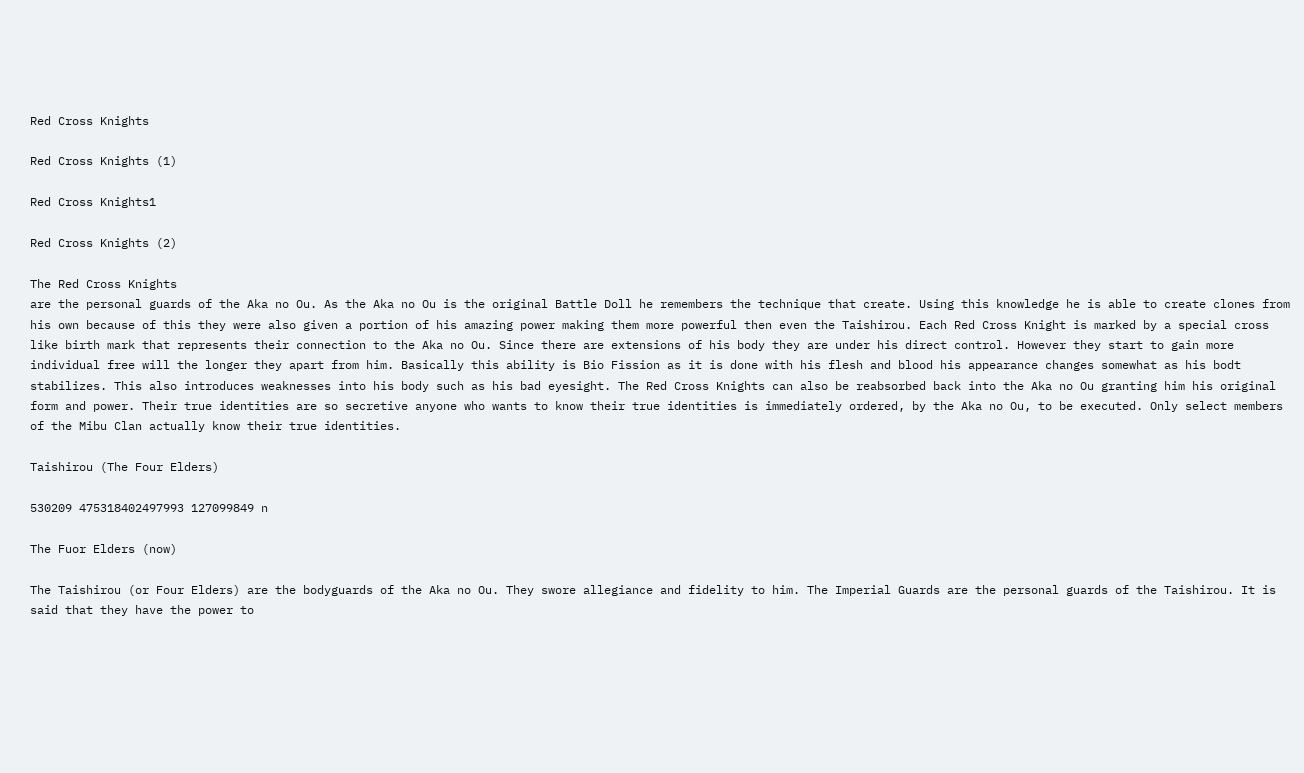Red Cross Knights

Red Cross Knights (1)

Red Cross Knights1

Red Cross Knights (2)

The Red Cross Knights
are the personal guards of the Aka no Ou. As the Aka no Ou is the original Battle Doll he remembers the technique that create. Using this knowledge he is able to create clones from his own because of this they were also given a portion of his amazing power making them more powerful then even the Taishirou. Each Red Cross Knight is marked by a special cross like birth mark that represents their connection to the Aka no Ou. Since there are extensions of his body they are under his direct control. However they start to gain more individual free will the longer they apart from him. Basically this ability is Bio Fission as it is done with his flesh and blood his appearance changes somewhat as his bodt stabilizes. This also introduces weaknesses into his body such as his bad eyesight. The Red Cross Knights can also be reabsorbed back into the Aka no Ou granting him his original form and power. Their true identities are so secretive anyone who wants to know their true identities is immediately ordered, by the Aka no Ou, to be executed. Only select members of the Mibu Clan actually know their true identities.

Taishirou (The Four Elders)

530209 475318402497993 127099849 n

The Fuor Elders (now)

The Taishirou (or Four Elders) are the bodyguards of the Aka no Ou. They swore allegiance and fidelity to him. The Imperial Guards are the personal guards of the Taishirou. It is said that they have the power to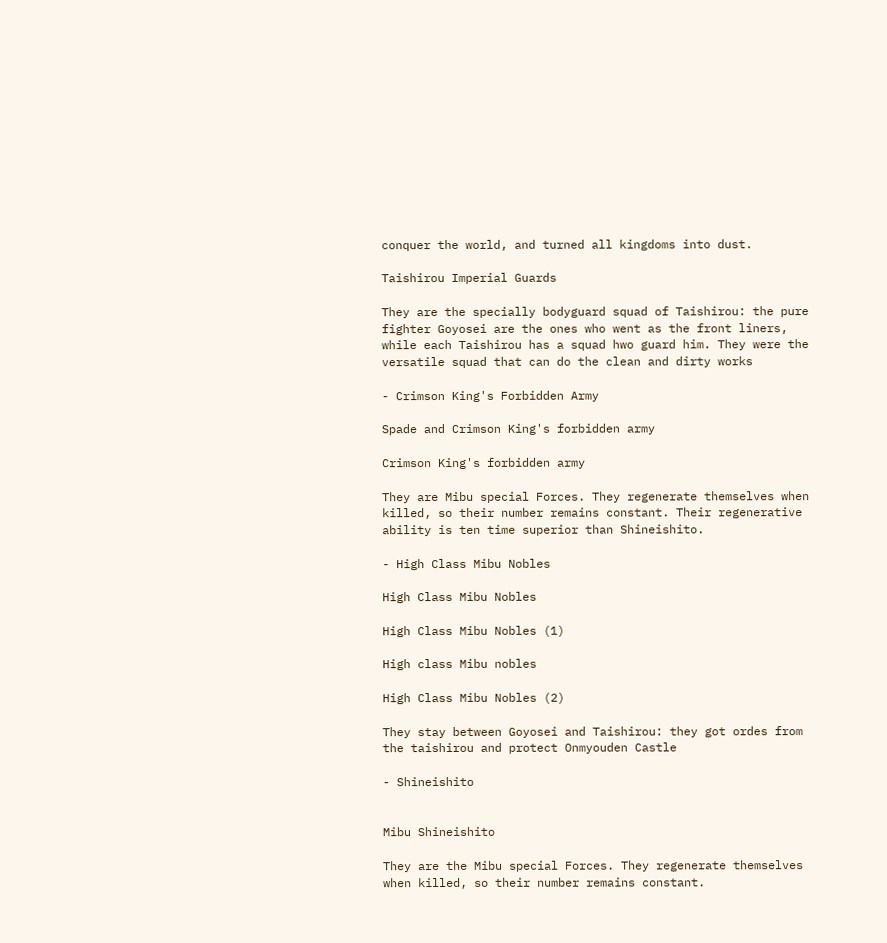conquer the world, and turned all kingdoms into dust.

Taishirou Imperial Guards

They are the specially bodyguard squad of Taishirou: the pure fighter Goyosei are the ones who went as the front liners, while each Taishirou has a squad hwo guard him. They were the versatile squad that can do the clean and dirty works

- Crimson King's Forbidden Army

Spade and Crimson King's forbidden army

Crimson King's forbidden army

They are Mibu special Forces. They regenerate themselves when killed, so their number remains constant. Their regenerative ability is ten time superior than Shineishito.

- High Class Mibu Nobles

High Class Mibu Nobles

High Class Mibu Nobles (1)

High class Mibu nobles

High Class Mibu Nobles (2)

They stay between Goyosei and Taishirou: they got ordes from the taishirou and protect Onmyouden Castle

- Shineishito


Mibu Shineishito

They are the Mibu special Forces. They regenerate themselves when killed, so their number remains constant.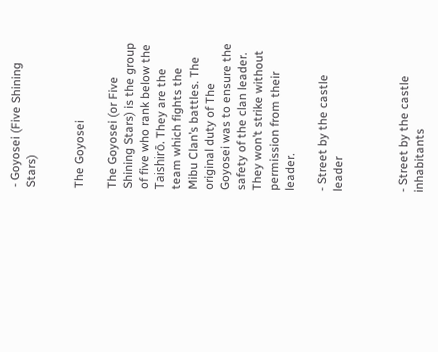- Goyosei (Five Shining Stars)


The Goyosei

The Goyosei (or Five Shining Stars) is the group of five who rank below the Taishirō. They are the team which fights the Mibu Clan’s battles. The original duty of The Goyosei was to ensure the safety of the clan leader. They won’t strike without permission from their leader.

- Street by the castle leader



- Street by the castle inhabitants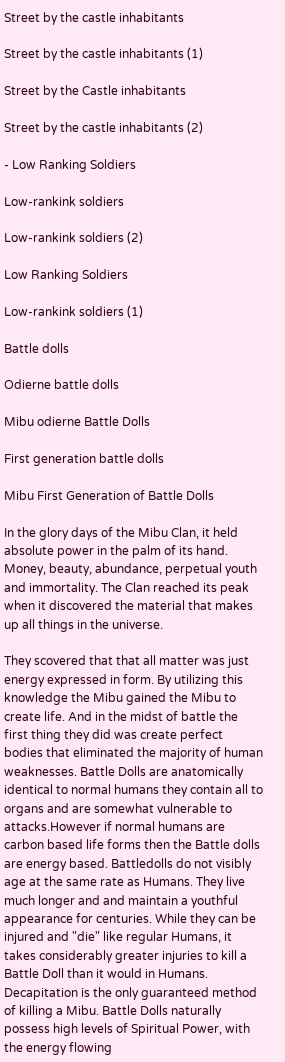Street by the castle inhabitants

Street by the castle inhabitants (1)

Street by the Castle inhabitants

Street by the castle inhabitants (2)

- Low Ranking Soldiers

Low-rankink soldiers

Low-rankink soldiers (2)

Low Ranking Soldiers

Low-rankink soldiers (1)

Battle dolls

Odierne battle dolls

Mibu odierne Battle Dolls

First generation battle dolls

Mibu First Generation of Battle Dolls

In the glory days of the Mibu Clan, it held absolute power in the palm of its hand. Money, beauty, abundance, perpetual youth and immortality. The Clan reached its peak when it discovered the material that makes up all things in the universe.

They scovered that that all matter was just energy expressed in form. By utilizing this knowledge the Mibu gained the Mibu to create life. And in the midst of battle the first thing they did was create perfect bodies that eliminated the majority of human weaknesses. Battle Dolls are anatomically identical to normal humans they contain all to organs and are somewhat vulnerable to attacks.However if normal humans are carbon based life forms then the Battle dolls are energy based. Battledolls do not visibly age at the same rate as Humans. They live much longer and and maintain a youthful appearance for centuries. While they can be injured and "die" like regular Humans, it takes considerably greater injuries to kill a Battle Doll than it would in Humans. Decapitation is the only guaranteed method of killing a Mibu. Battle Dolls naturally possess high levels of Spiritual Power, with the energy flowing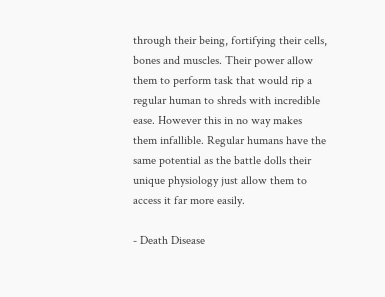through their being, fortifying their cells, bones and muscles. Their power allow them to perform task that would rip a regular human to shreds with incredible ease. However this in no way makes them infallible. Regular humans have the same potential as the battle dolls their unique physiology just allow them to access it far more easily.

- Death Disease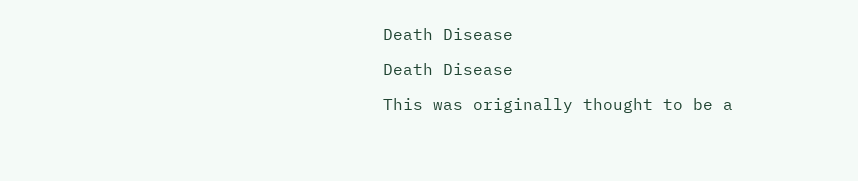Death Disease

Death Disease

This was originally thought to be a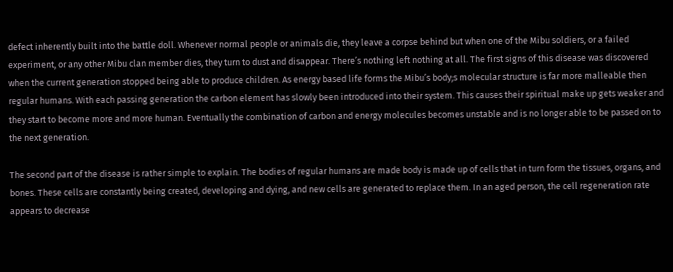defect inherently built into the battle doll. Whenever normal people or animals die, they leave a corpse behind but when one of the Mibu soldiers, or a failed experiment, or any other Mibu clan member dies, they turn to dust and disappear. There’s nothing left nothing at all. The first signs of this disease was discovered when the current generation stopped being able to produce children. As energy based life forms the Mibu’s body;s molecular structure is far more malleable then regular humans. With each passing generation the carbon element has slowly been introduced into their system. This causes their spiritual make up gets weaker and they start to become more and more human. Eventually the combination of carbon and energy molecules becomes unstable and is no longer able to be passed on to the next generation.

The second part of the disease is rather simple to explain. The bodies of regular humans are made body is made up of cells that in turn form the tissues, organs, and bones. These cells are constantly being created, developing and dying, and new cells are generated to replace them. In an aged person, the cell regeneration rate appears to decrease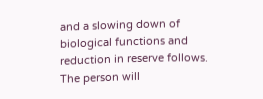and a slowing down of biological functions and reduction in reserve follows. The person will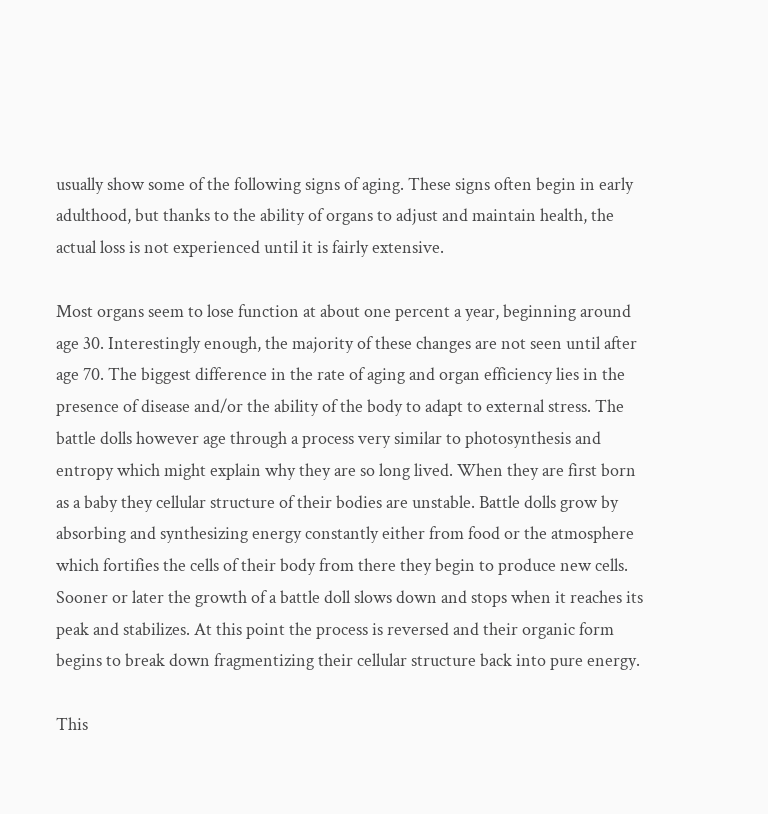usually show some of the following signs of aging. These signs often begin in early adulthood, but thanks to the ability of organs to adjust and maintain health, the actual loss is not experienced until it is fairly extensive.

Most organs seem to lose function at about one percent a year, beginning around age 30. Interestingly enough, the majority of these changes are not seen until after age 70. The biggest difference in the rate of aging and organ efficiency lies in the presence of disease and/or the ability of the body to adapt to external stress. The battle dolls however age through a process very similar to photosynthesis and entropy which might explain why they are so long lived. When they are first born as a baby they cellular structure of their bodies are unstable. Battle dolls grow by absorbing and synthesizing energy constantly either from food or the atmosphere which fortifies the cells of their body from there they begin to produce new cells. Sooner or later the growth of a battle doll slows down and stops when it reaches its peak and stabilizes. At this point the process is reversed and their organic form begins to break down fragmentizing their cellular structure back into pure energy.

This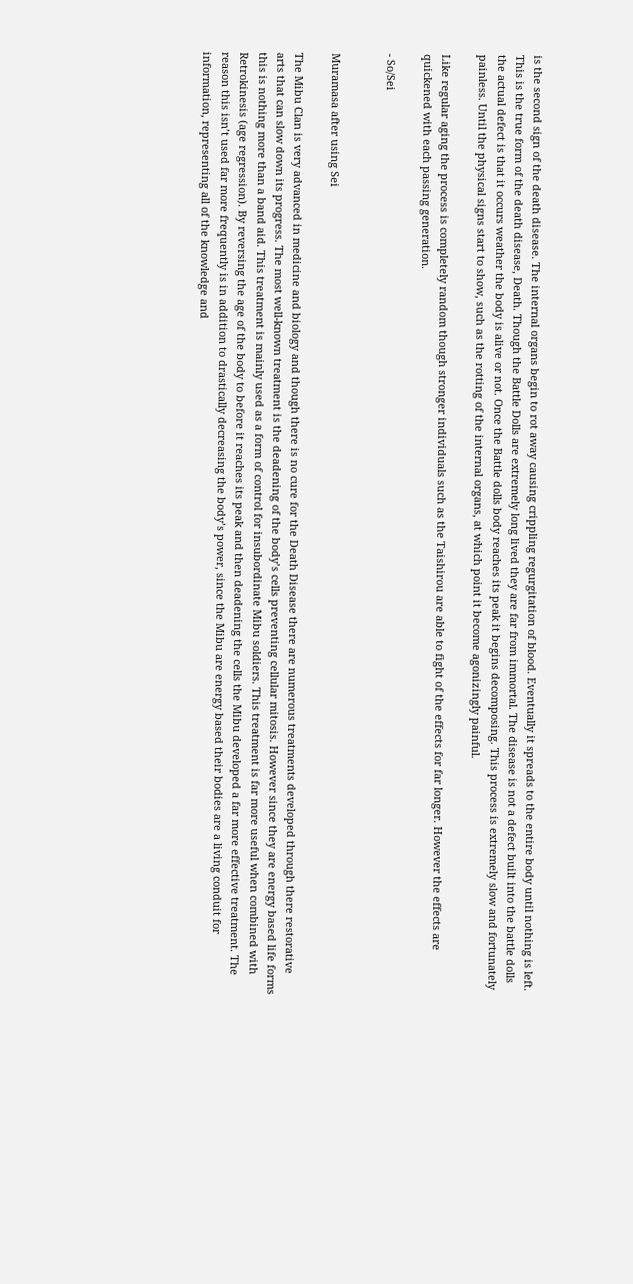is the second sign of the death disease. The internal organs begin to rot away causing crippling regurgitation of blood. Eventually it spreads to the entire body until nothing is left. This is the true form of the death disease, Death. Though the Battle Dolls are extremely long lived they are far from immortal. The disease is not a defect built into the battle dolls the actual defect is that it occurs weather the body is alive or not. Once the Battle dolls body reaches its peak it begins decomposing. This process is extremely slow and fortunately painless. Until the physical signs start to show, such as the rotting of the internal organs, at which point it become agonizingly painful.

Like regular aging the process is completely random though stronger individuals such as the Taishirou are able to fight of the effects for far longer. However the effects are quickened with each passing generation.

- So/Sei


Muramasa after using Sei

The Mibu Clan is very advanced in medicine and biology and though there is no cure for the Death Disease there are numerous treatments developed through there restorative arts that can slow down its progress. The most well-known treatment is the deadening of the body’s cells preventing cellular mitosis. However since they are energy based life forms this is nothing more than a band aid. This treatment is mainly used as a form of control for insubordinate Mibu soldiers. This treatment is far more useful when combined with Retrokinesis (age regression). By reversing the age of the body to before it reaches its peak and then deadening the cells the Mibu developed a far more effective treatment. The reason this isn’t used far more frequently is in addition to drastically decreasing the body’s power, since the Mibu are energy based their bodies are a living conduit for information, representing all of the knowledge and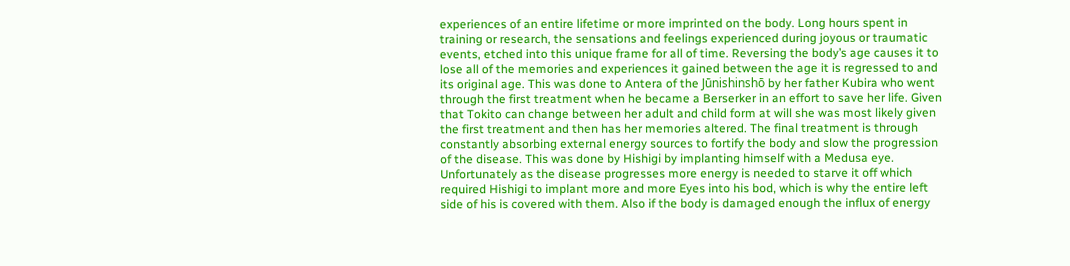experiences of an entire lifetime or more imprinted on the body. Long hours spent in training or research, the sensations and feelings experienced during joyous or traumatic events, etched into this unique frame for all of time. Reversing the body’s age causes it to lose all of the memories and experiences it gained between the age it is regressed to and its original age. This was done to Antera of the Jūnishinshō by her father Kubira who went through the first treatment when he became a Berserker in an effort to save her life. Given that Tokito can change between her adult and child form at will she was most likely given the first treatment and then has her memories altered. The final treatment is through constantly absorbing external energy sources to fortify the body and slow the progression of the disease. This was done by Hishigi by implanting himself with a Medusa eye. Unfortunately as the disease progresses more energy is needed to starve it off which required Hishigi to implant more and more Eyes into his bod, which is why the entire left side of his is covered with them. Also if the body is damaged enough the influx of energy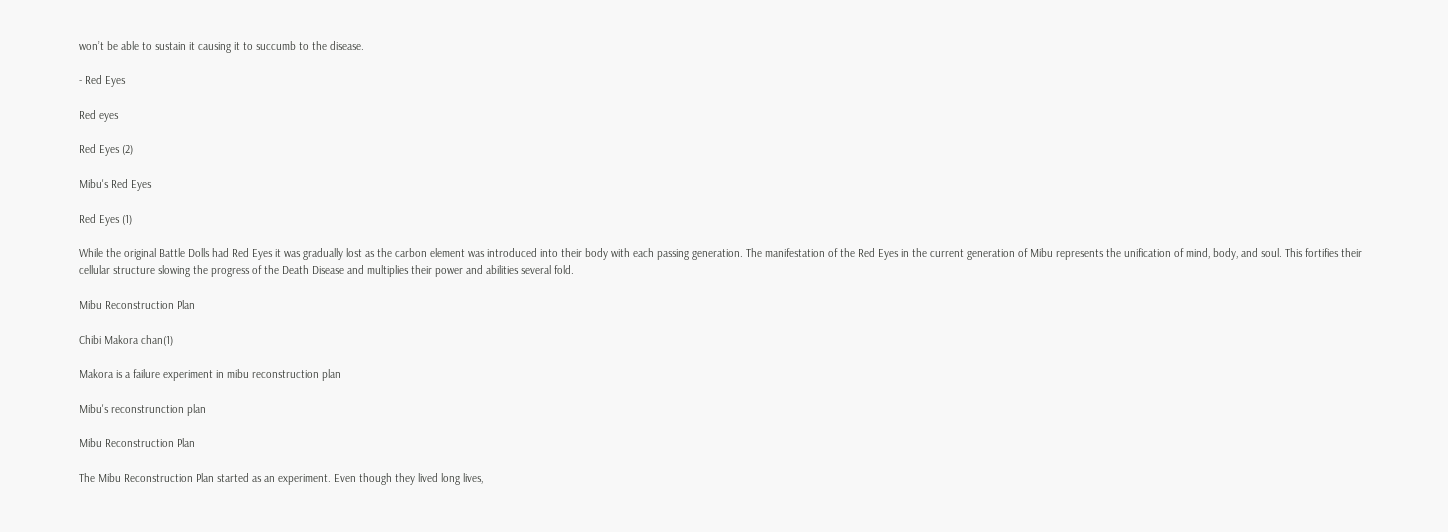won’t be able to sustain it causing it to succumb to the disease.

- Red Eyes

Red eyes

Red Eyes (2)

Mibu's Red Eyes

Red Eyes (1)

While the original Battle Dolls had Red Eyes it was gradually lost as the carbon element was introduced into their body with each passing generation. The manifestation of the Red Eyes in the current generation of Mibu represents the unification of mind, body, and soul. This fortifies their cellular structure slowing the progress of the Death Disease and multiplies their power and abilities several fold.

Mibu Reconstruction Plan

Chibi Makora chan(1)

Makora is a failure experiment in mibu reconstruction plan

Mibu's reconstrunction plan

Mibu Reconstruction Plan

The Mibu Reconstruction Plan started as an experiment. Even though they lived long lives,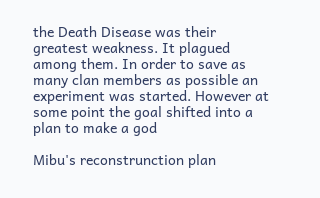the Death Disease was their greatest weakness. It plagued among them. In order to save as many clan members as possible an experiment was started. However at some point the goal shifted into a plan to make a god

Mibu's reconstrunction plan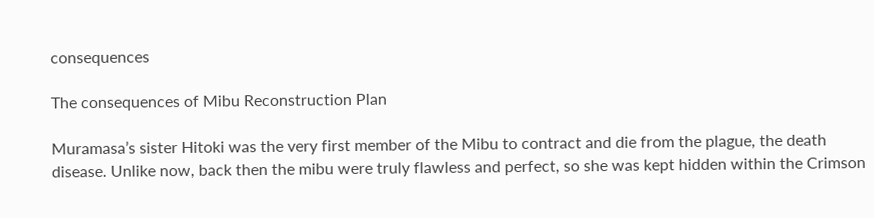consequences

The consequences of Mibu Reconstruction Plan

Muramasa’s sister Hitoki was the very first member of the Mibu to contract and die from the plague, the death disease. Unlike now, back then the mibu were truly flawless and perfect, so she was kept hidden within the Crimson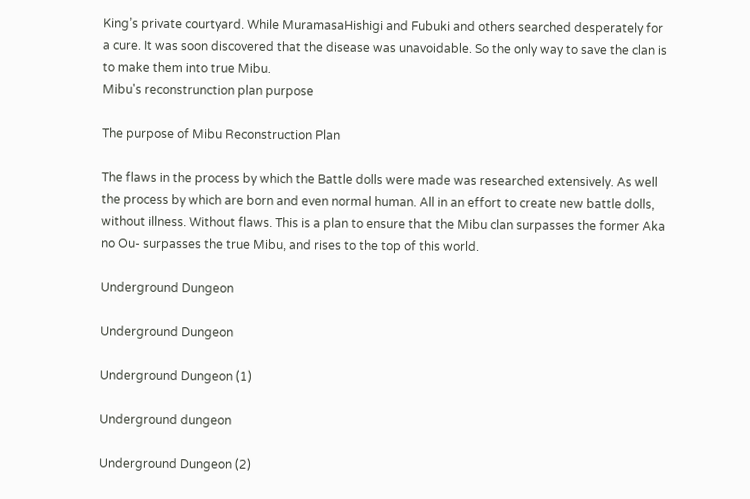King’s private courtyard. While MuramasaHishigi and Fubuki and others searched desperately for a cure. It was soon discovered that the disease was unavoidable. So the only way to save the clan is to make them into true Mibu.
Mibu's reconstrunction plan purpose

The purpose of Mibu Reconstruction Plan

The flaws in the process by which the Battle dolls were made was researched extensively. As well the process by which are born and even normal human. All in an effort to create new battle dolls, without illness. Without flaws. This is a plan to ensure that the Mibu clan surpasses the former Aka no Ou- surpasses the true Mibu, and rises to the top of this world.

Underground Dungeon

Underground Dungeon

Underground Dungeon (1)

Underground dungeon

Underground Dungeon (2)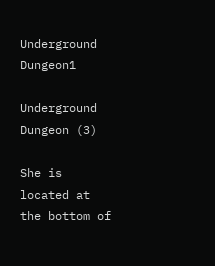Underground Dungeon1

Underground Dungeon (3)

She is located at the bottom of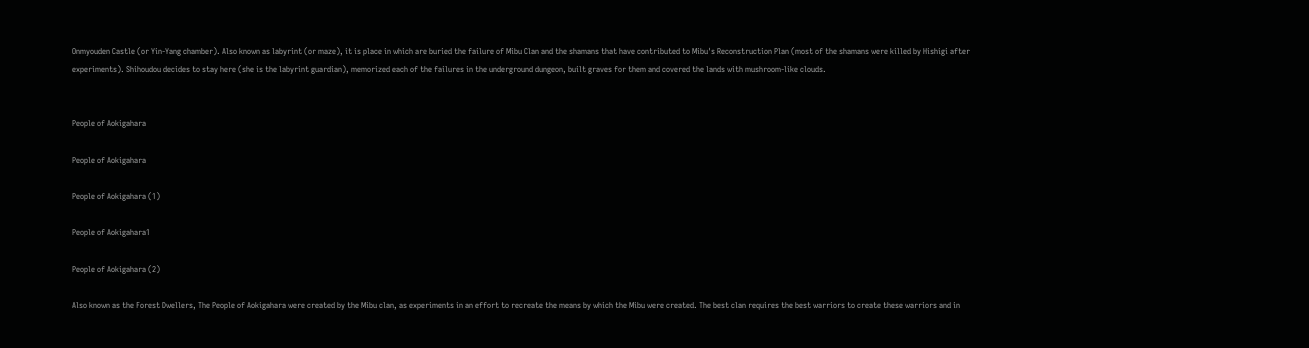Onmyouden Castle (or Yin-Yang chamber). Also known as labyrint (or maze), it is place in which are buried the failure of Mibu Clan and the shamans that have contributed to Mibu's Reconstruction Plan (most of the shamans were killed by Hishigi after experiments). Shihoudou decides to stay here (she is the labyrint guardian), memorized each of the failures in the underground dungeon, built graves for them and covered the lands with mushroom-like clouds.


People of Aokigahara

People of Aokigahara

People of Aokigahara (1)

People of Aokigahara1

People of Aokigahara (2)

Also known as the Forest Dwellers, The People of Aokigahara were created by the Mibu clan, as experiments in an effort to recreate the means by which the Mibu were created. The best clan requires the best warriors to create these warriors and in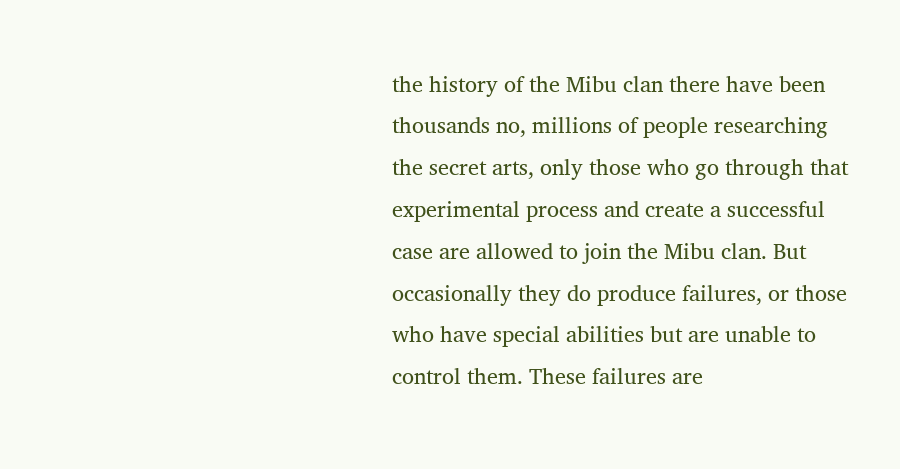the history of the Mibu clan there have been thousands no, millions of people researching the secret arts, only those who go through that experimental process and create a successful case are allowed to join the Mibu clan. But occasionally they do produce failures, or those who have special abilities but are unable to control them. These failures are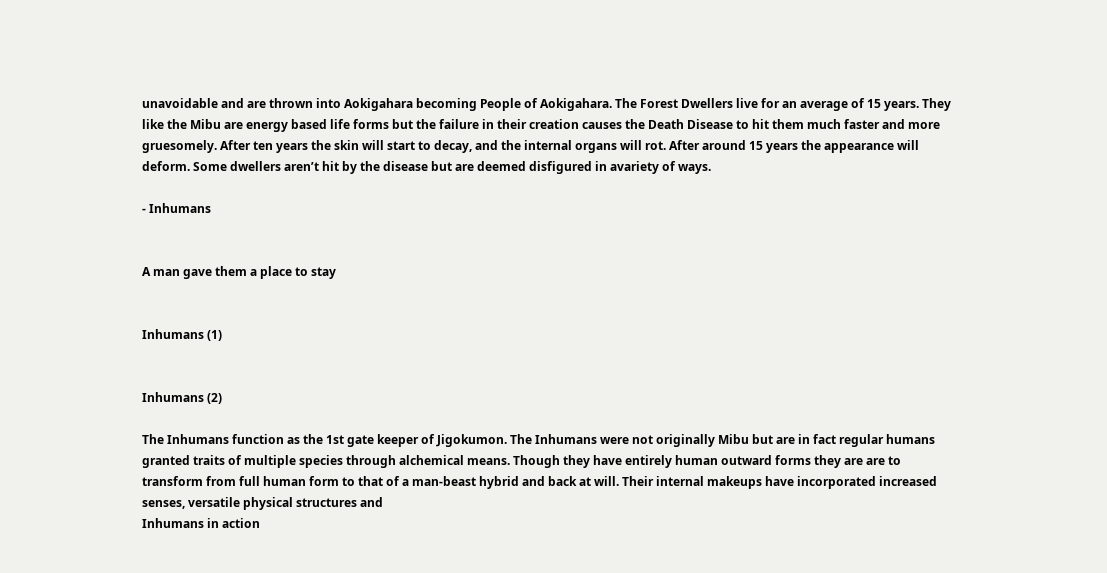unavoidable and are thrown into Aokigahara becoming People of Aokigahara. The Forest Dwellers live for an average of 15 years. They like the Mibu are energy based life forms but the failure in their creation causes the Death Disease to hit them much faster and more gruesomely. After ten years the skin will start to decay, and the internal organs will rot. After around 15 years the appearance will deform. Some dwellers aren’t hit by the disease but are deemed disfigured in avariety of ways.

- Inhumans


A man gave them a place to stay


Inhumans (1)


Inhumans (2)

The Inhumans function as the 1st gate keeper of Jigokumon. The Inhumans were not originally Mibu but are in fact regular humans granted traits of multiple species through alchemical means. Though they have entirely human outward forms they are are to transform from full human form to that of a man-beast hybrid and back at will. Their internal makeups have incorporated increased senses, versatile physical structures and
Inhumans in action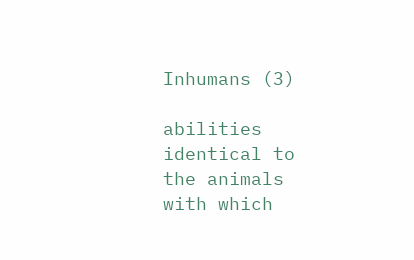Inhumans (3)

abilities identical to the animals with which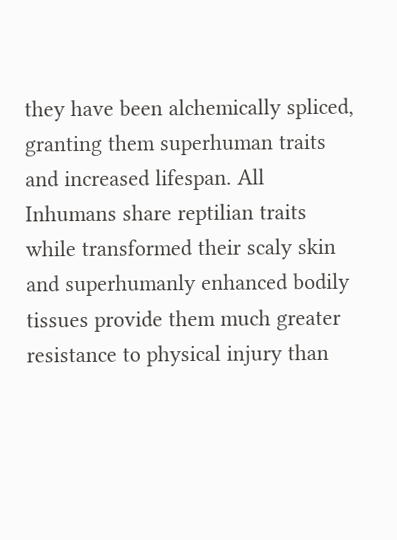they have been alchemically spliced, granting them superhuman traits and increased lifespan. All Inhumans share reptilian traits while transformed their scaly skin and superhumanly enhanced bodily tissues provide them much greater resistance to physical injury than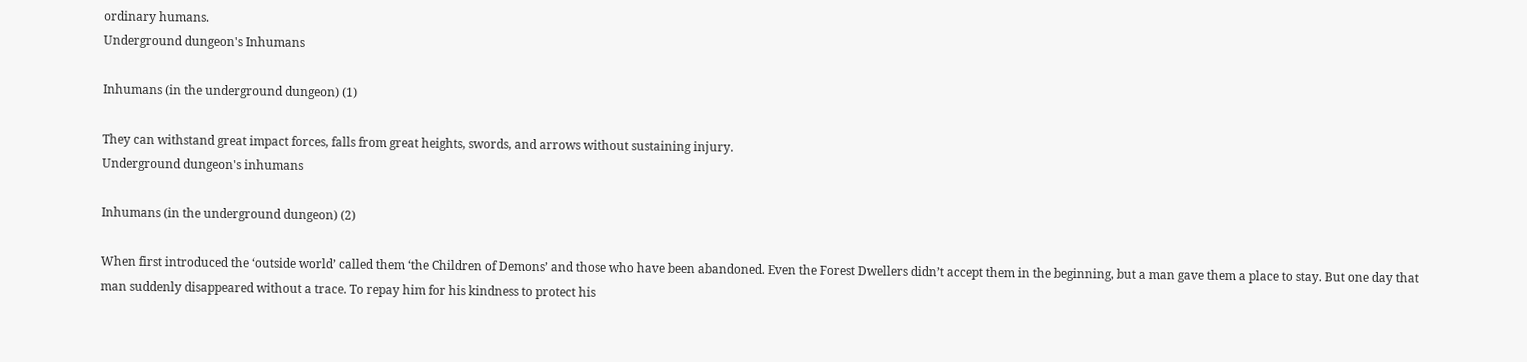ordinary humans.
Underground dungeon's Inhumans

Inhumans (in the underground dungeon) (1)

They can withstand great impact forces, falls from great heights, swords, and arrows without sustaining injury.
Underground dungeon's inhumans

Inhumans (in the underground dungeon) (2)

When first introduced the ‘outside world’ called them ‘the Children of Demons’ and those who have been abandoned. Even the Forest Dwellers didn’t accept them in the beginning, but a man gave them a place to stay. But one day that man suddenly disappeared without a trace. To repay him for his kindness to protect his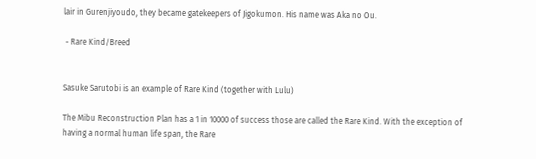lair in Gurenjiyoudo, they became gatekeepers of Jigokumon. His name was Aka no Ou.

 - Rare Kind/Breed


Sasuke Sarutobi is an example of Rare Kind (together with Lulu)

The Mibu Reconstruction Plan has a 1 in 10000 of success those are called the Rare Kind. With the exception of having a normal human life span, the Rare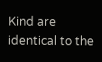Kind are identical to the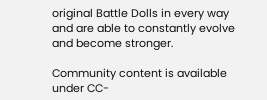original Battle Dolls in every way and are able to constantly evolve and become stronger.

Community content is available under CC-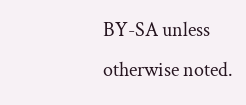BY-SA unless otherwise noted.